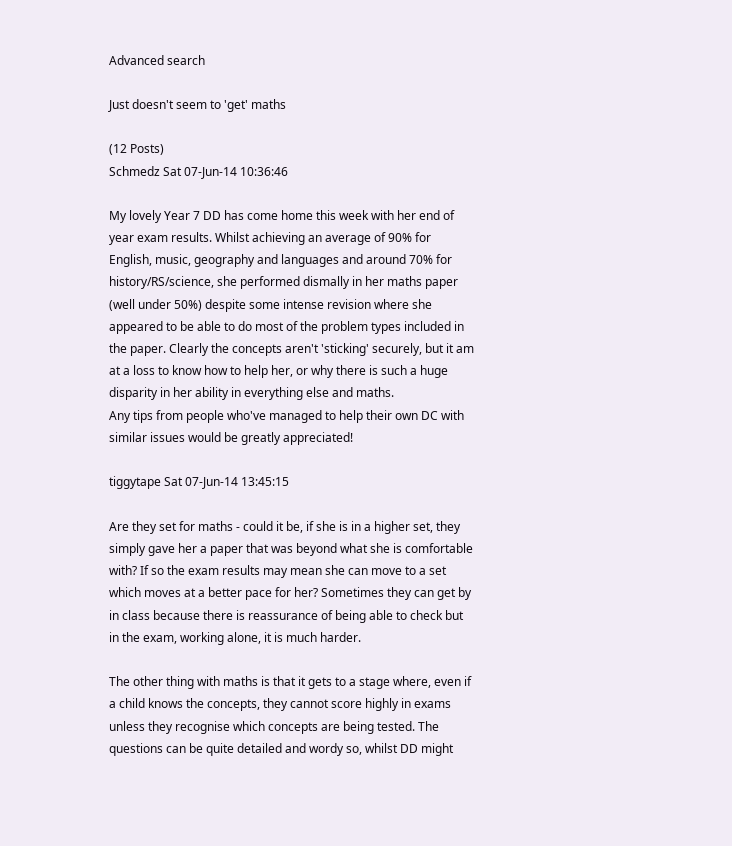Advanced search

Just doesn't seem to 'get' maths

(12 Posts)
Schmedz Sat 07-Jun-14 10:36:46

My lovely Year 7 DD has come home this week with her end of year exam results. Whilst achieving an average of 90% for English, music, geography and languages and around 70% for history/RS/science, she performed dismally in her maths paper (well under 50%) despite some intense revision where she appeared to be able to do most of the problem types included in the paper. Clearly the concepts aren't 'sticking' securely, but it am at a loss to know how to help her, or why there is such a huge disparity in her ability in everything else and maths.
Any tips from people who've managed to help their own DC with similar issues would be greatly appreciated!

tiggytape Sat 07-Jun-14 13:45:15

Are they set for maths - could it be, if she is in a higher set, they simply gave her a paper that was beyond what she is comfortable with? If so the exam results may mean she can move to a set which moves at a better pace for her? Sometimes they can get by in class because there is reassurance of being able to check but in the exam, working alone, it is much harder.

The other thing with maths is that it gets to a stage where, even if a child knows the concepts, they cannot score highly in exams unless they recognise which concepts are being tested. The questions can be quite detailed and wordy so, whilst DD might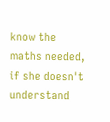know the maths needed, if she doesn't understand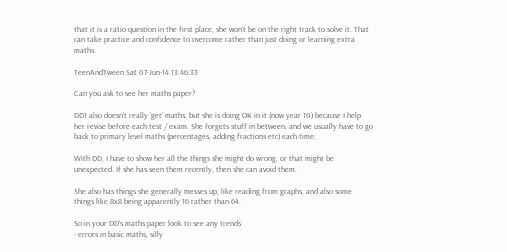that it is a ratio question in the first place, she won't be on the right track to solve it. That can take practice and confidence to overcome rather than just doing or learning extra maths.

TeenAndTween Sat 07-Jun-14 13:46:33

Can you ask to see her maths paper?

DD1 also doesn't really 'get' maths, but she is doing OK in it (now year 10) because I help her revise before each test / exam. She forgets stuff in between, and we usually have to go back to primary level maths (percentages, adding fractions etc) each time.

With DD, I have to show her all the things she might do wrong, or that might be unexpected. If she has seen them recently, then she can avoid them.

She also has things she generally messes up, like reading from graphs, and also some things like 8x8 being apparently 16 rather than 64.

So in your DD's maths paper look to see any trends
- errors in basic maths, silly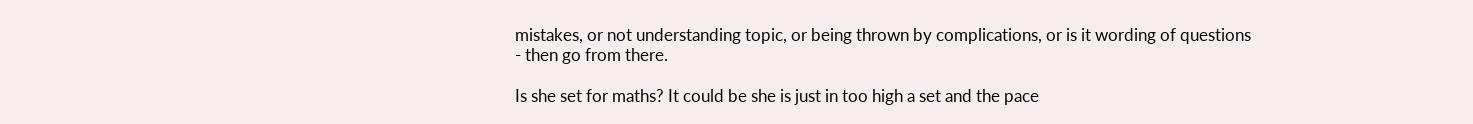mistakes, or not understanding topic, or being thrown by complications, or is it wording of questions
- then go from there.

Is she set for maths? It could be she is just in too high a set and the pace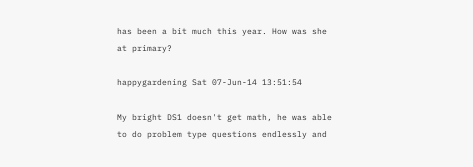has been a bit much this year. How was she at primary?

happygardening Sat 07-Jun-14 13:51:54

My bright DS1 doesn't get math, he was able to do problem type questions endlessly and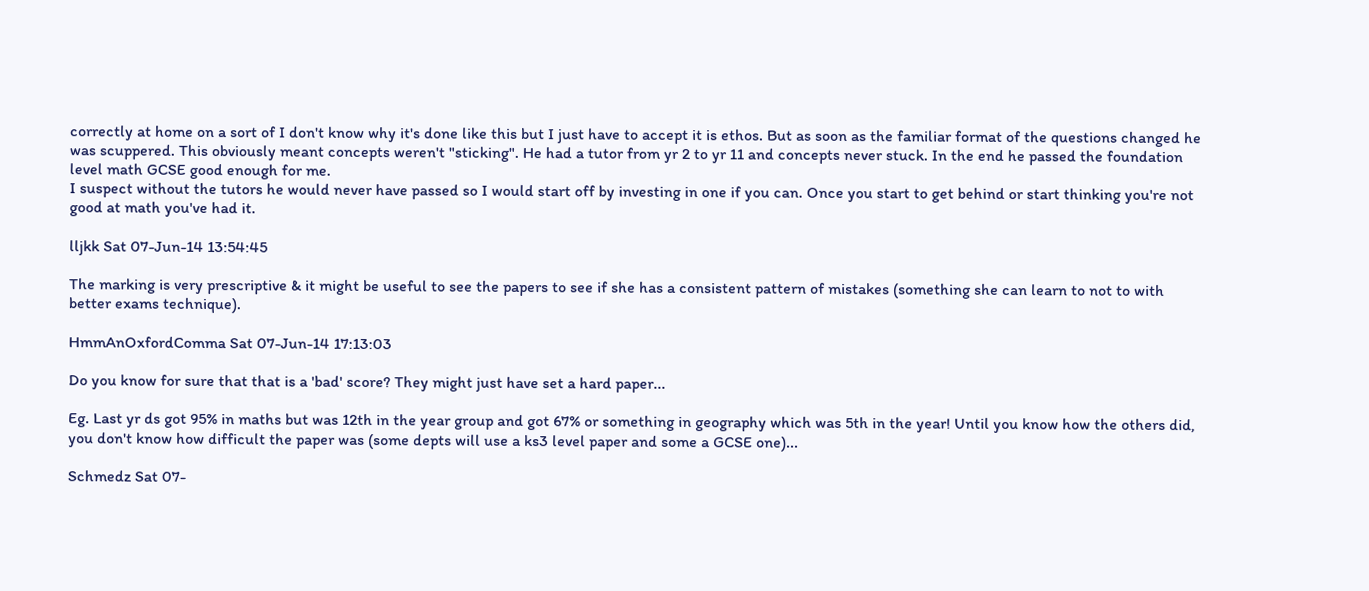correctly at home on a sort of I don't know why it's done like this but I just have to accept it is ethos. But as soon as the familiar format of the questions changed he was scuppered. This obviously meant concepts weren't "sticking". He had a tutor from yr 2 to yr 11 and concepts never stuck. In the end he passed the foundation level math GCSE good enough for me.
I suspect without the tutors he would never have passed so I would start off by investing in one if you can. Once you start to get behind or start thinking you're not good at math you've had it.

lljkk Sat 07-Jun-14 13:54:45

The marking is very prescriptive & it might be useful to see the papers to see if she has a consistent pattern of mistakes (something she can learn to not to with better exams technique).

HmmAnOxfordComma Sat 07-Jun-14 17:13:03

Do you know for sure that that is a 'bad' score? They might just have set a hard paper...

Eg. Last yr ds got 95% in maths but was 12th in the year group and got 67% or something in geography which was 5th in the year! Until you know how the others did, you don't know how difficult the paper was (some depts will use a ks3 level paper and some a GCSE one)...

Schmedz Sat 07-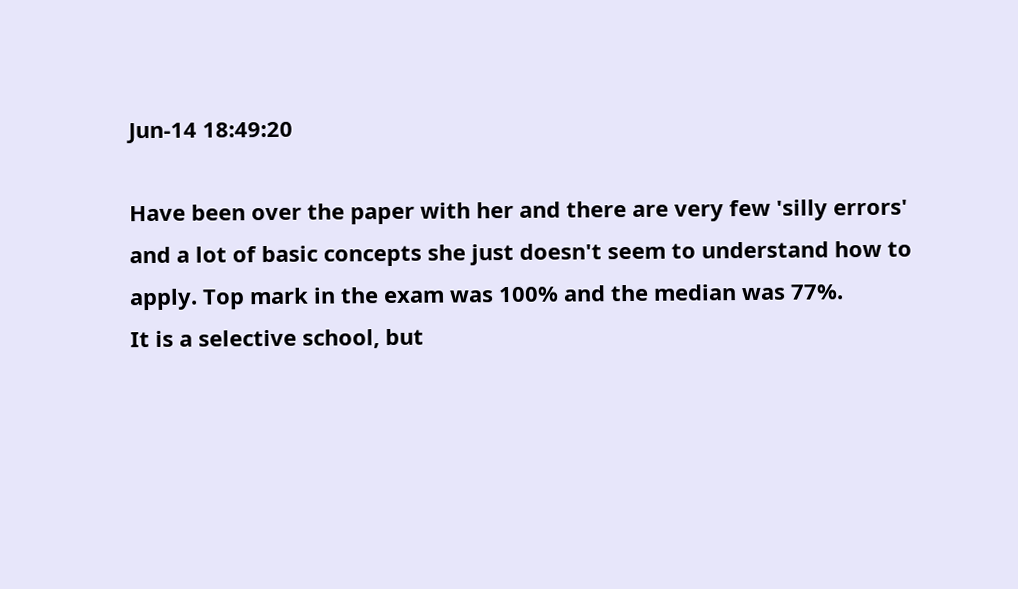Jun-14 18:49:20

Have been over the paper with her and there are very few 'silly errors' and a lot of basic concepts she just doesn't seem to understand how to apply. Top mark in the exam was 100% and the median was 77%.
It is a selective school, but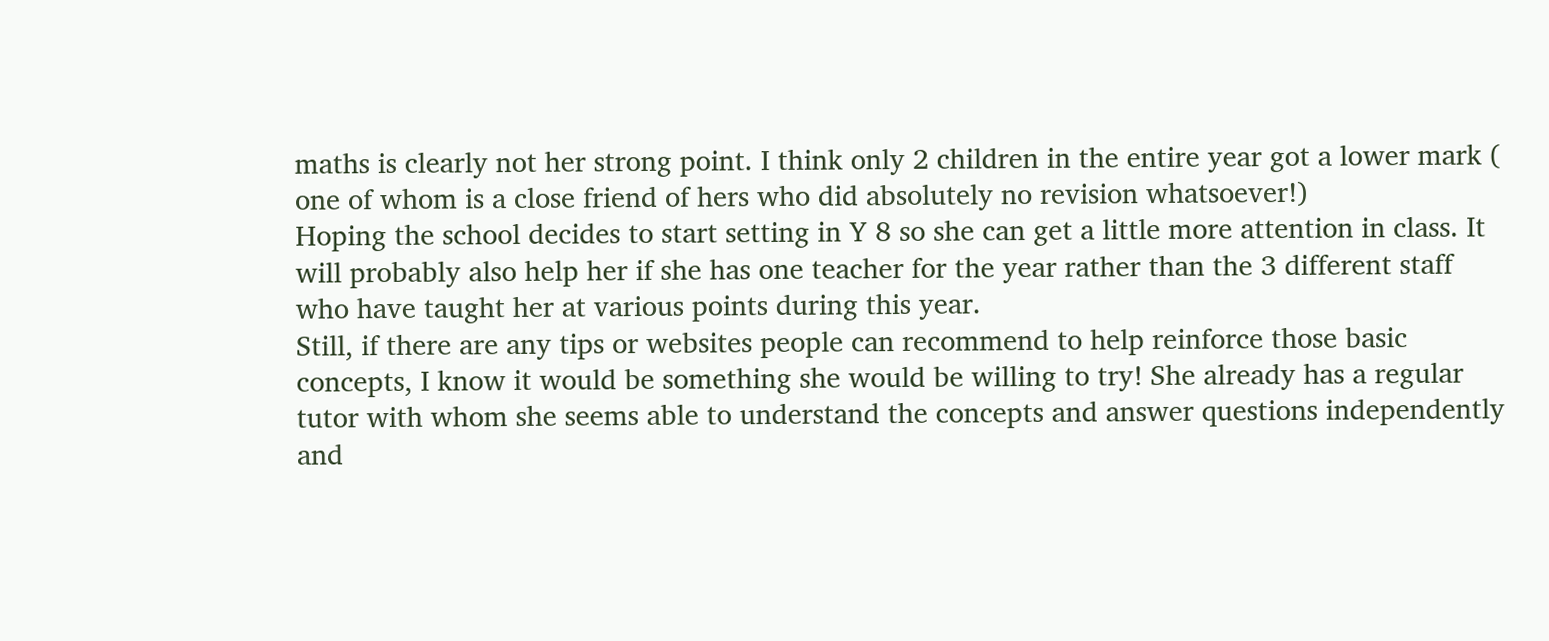maths is clearly not her strong point. I think only 2 children in the entire year got a lower mark ( one of whom is a close friend of hers who did absolutely no revision whatsoever!)
Hoping the school decides to start setting in Y 8 so she can get a little more attention in class. It will probably also help her if she has one teacher for the year rather than the 3 different staff who have taught her at various points during this year.
Still, if there are any tips or websites people can recommend to help reinforce those basic concepts, I know it would be something she would be willing to try! She already has a regular tutor with whom she seems able to understand the concepts and answer questions independently and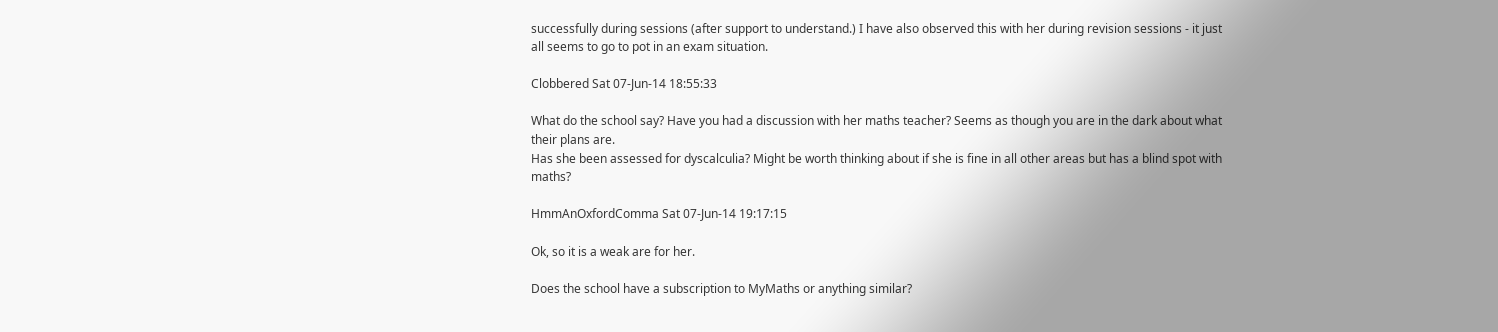successfully during sessions (after support to understand.) I have also observed this with her during revision sessions - it just all seems to go to pot in an exam situation.

Clobbered Sat 07-Jun-14 18:55:33

What do the school say? Have you had a discussion with her maths teacher? Seems as though you are in the dark about what their plans are.
Has she been assessed for dyscalculia? Might be worth thinking about if she is fine in all other areas but has a blind spot with maths?

HmmAnOxfordComma Sat 07-Jun-14 19:17:15

Ok, so it is a weak are for her.

Does the school have a subscription to MyMaths or anything similar?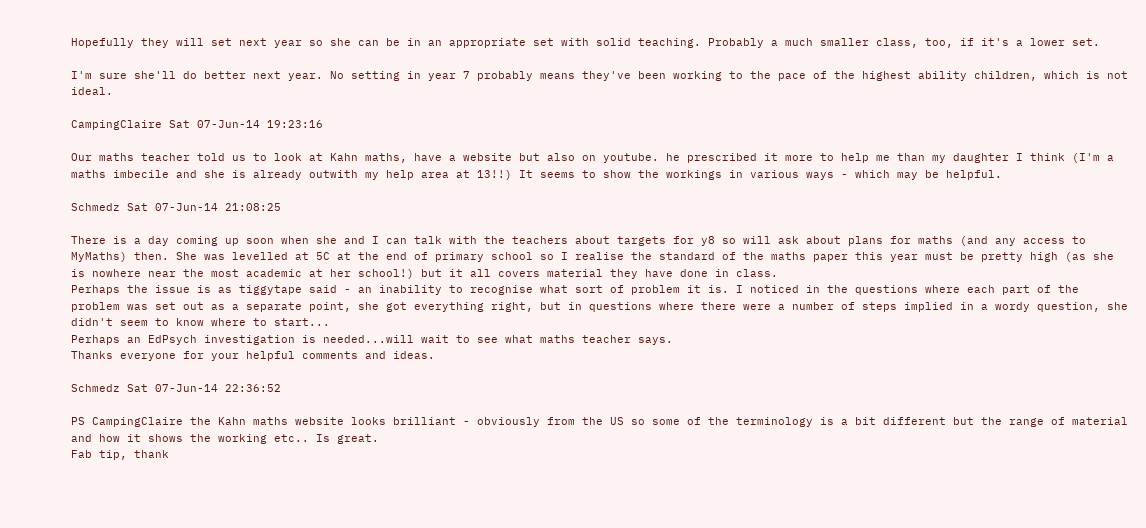Hopefully they will set next year so she can be in an appropriate set with solid teaching. Probably a much smaller class, too, if it's a lower set.

I'm sure she'll do better next year. No setting in year 7 probably means they've been working to the pace of the highest ability children, which is not ideal.

CampingClaire Sat 07-Jun-14 19:23:16

Our maths teacher told us to look at Kahn maths, have a website but also on youtube. he prescribed it more to help me than my daughter I think (I'm a maths imbecile and she is already outwith my help area at 13!!) It seems to show the workings in various ways - which may be helpful.

Schmedz Sat 07-Jun-14 21:08:25

There is a day coming up soon when she and I can talk with the teachers about targets for y8 so will ask about plans for maths (and any access to MyMaths) then. She was levelled at 5C at the end of primary school so I realise the standard of the maths paper this year must be pretty high (as she is nowhere near the most academic at her school!) but it all covers material they have done in class.
Perhaps the issue is as tiggytape said - an inability to recognise what sort of problem it is. I noticed in the questions where each part of the problem was set out as a separate point, she got everything right, but in questions where there were a number of steps implied in a wordy question, she didn't seem to know where to start...
Perhaps an EdPsych investigation is needed...will wait to see what maths teacher says.
Thanks everyone for your helpful comments and ideas.

Schmedz Sat 07-Jun-14 22:36:52

PS CampingClaire the Kahn maths website looks brilliant - obviously from the US so some of the terminology is a bit different but the range of material and how it shows the working etc.. Is great.
Fab tip, thank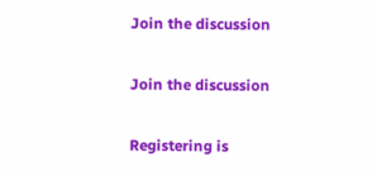Join the discussion

Join the discussion

Registering is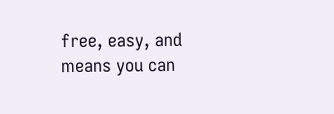free, easy, and means you can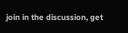join in the discussion, get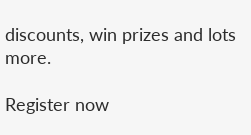discounts, win prizes and lots more.

Register now